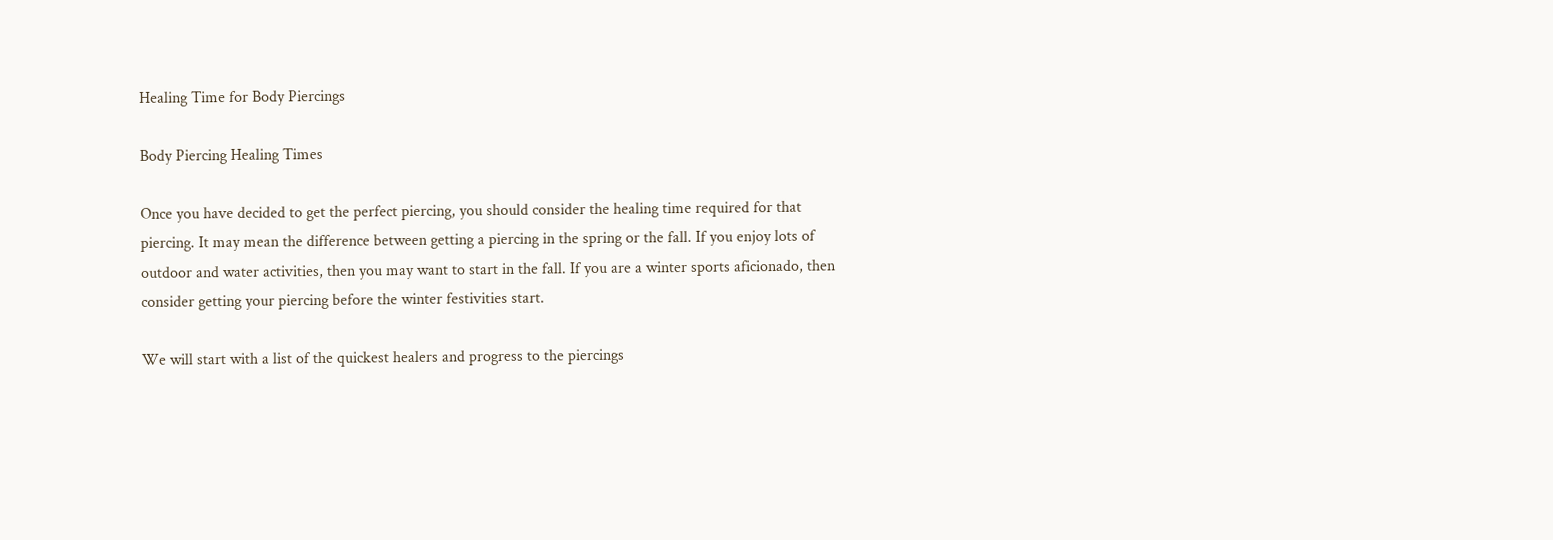Healing Time for Body Piercings

Body Piercing Healing Times

Once you have decided to get the perfect piercing, you should consider the healing time required for that piercing. It may mean the difference between getting a piercing in the spring or the fall. If you enjoy lots of outdoor and water activities, then you may want to start in the fall. If you are a winter sports aficionado, then consider getting your piercing before the winter festivities start.

We will start with a list of the quickest healers and progress to the piercings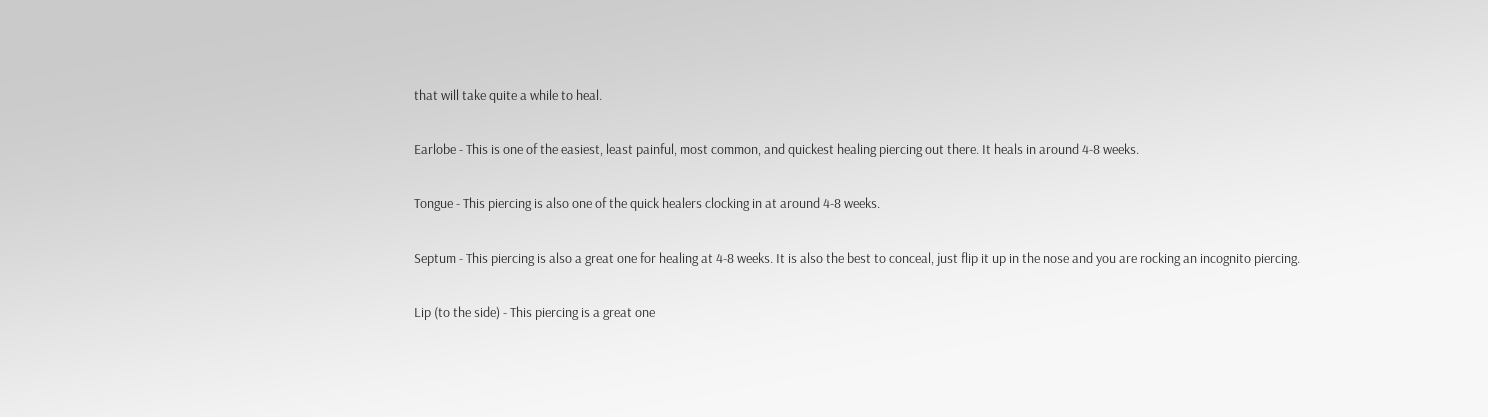that will take quite a while to heal.

Earlobe - This is one of the easiest, least painful, most common, and quickest healing piercing out there. It heals in around 4-8 weeks.

Tongue - This piercing is also one of the quick healers clocking in at around 4-8 weeks.

Septum - This piercing is also a great one for healing at 4-8 weeks. It is also the best to conceal, just flip it up in the nose and you are rocking an incognito piercing.

Lip (to the side) - This piercing is a great one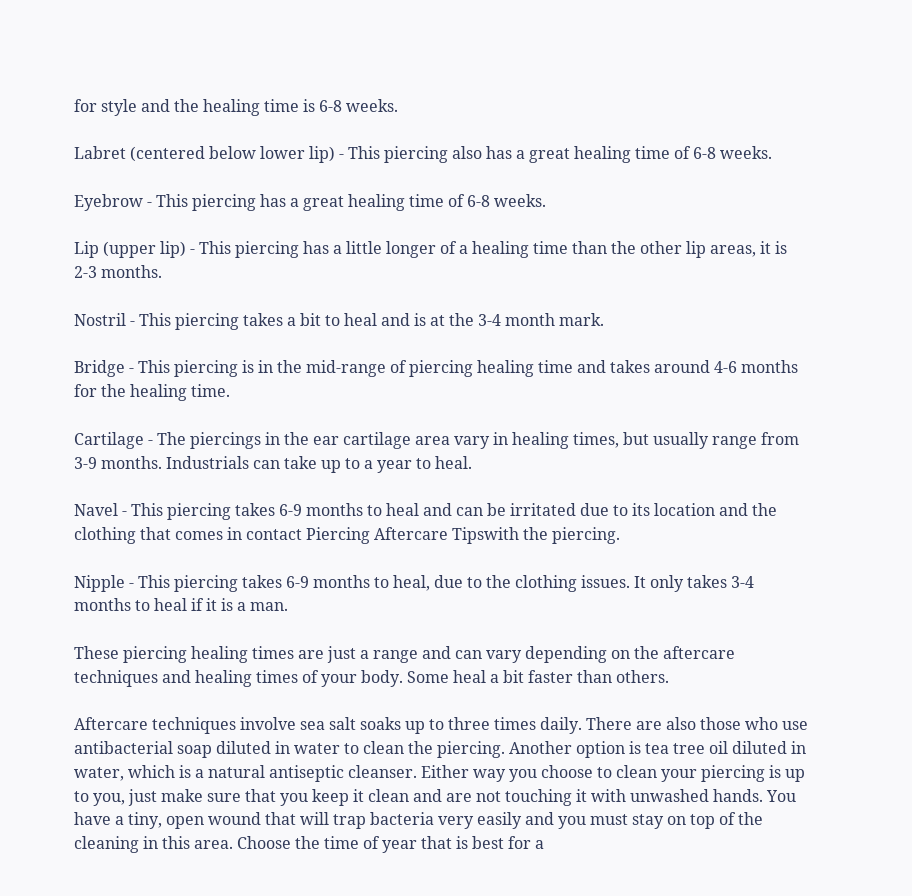for style and the healing time is 6-8 weeks.

Labret (centered below lower lip) - This piercing also has a great healing time of 6-8 weeks.

Eyebrow - This piercing has a great healing time of 6-8 weeks.

Lip (upper lip) - This piercing has a little longer of a healing time than the other lip areas, it is 2-3 months.

Nostril - This piercing takes a bit to heal and is at the 3-4 month mark.

Bridge - This piercing is in the mid-range of piercing healing time and takes around 4-6 months for the healing time.

Cartilage - The piercings in the ear cartilage area vary in healing times, but usually range from 3-9 months. Industrials can take up to a year to heal.

Navel - This piercing takes 6-9 months to heal and can be irritated due to its location and the clothing that comes in contact Piercing Aftercare Tipswith the piercing.

Nipple - This piercing takes 6-9 months to heal, due to the clothing issues. It only takes 3-4 months to heal if it is a man.

These piercing healing times are just a range and can vary depending on the aftercare techniques and healing times of your body. Some heal a bit faster than others.

Aftercare techniques involve sea salt soaks up to three times daily. There are also those who use antibacterial soap diluted in water to clean the piercing. Another option is tea tree oil diluted in water, which is a natural antiseptic cleanser. Either way you choose to clean your piercing is up to you, just make sure that you keep it clean and are not touching it with unwashed hands. You have a tiny, open wound that will trap bacteria very easily and you must stay on top of the cleaning in this area. Choose the time of year that is best for a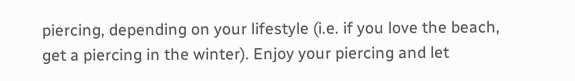piercing, depending on your lifestyle (i.e. if you love the beach, get a piercing in the winter). Enjoy your piercing and let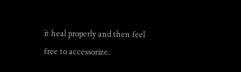it heal properly and then feel free to accessorize.